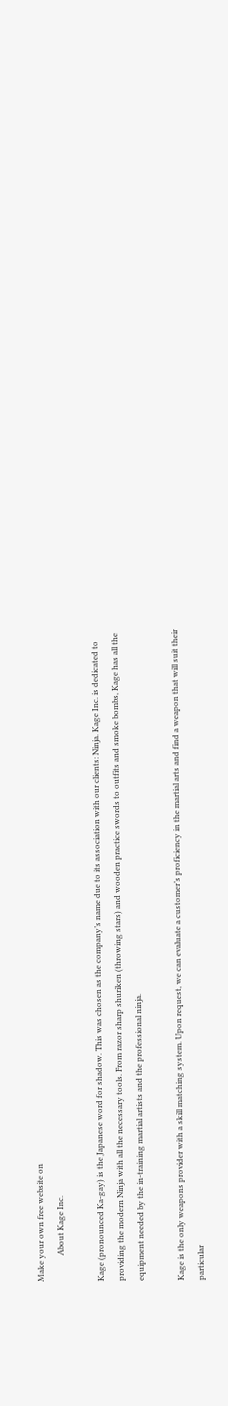Make your own free website on
             About Kage Inc.

Kage (pronounced Ka-gay) is the Japanese word for shadow. This was chosen as the company’s name due to its association with our clients: Ninja. Kage Inc. is dedicated to providing the modern Ninja with all the necessary tools. From razor sharp shuriken (throwing stars) and wooden practice swords to outfits and smoke bombs, Kage has all the equipment needed by the in-training martial artists and the professional ninja.

Kage is the only weapons provider with a skill matching system. Upon request, we can evaluate a customer’s proficiency in the martial arts and find a weapon that will suit their particular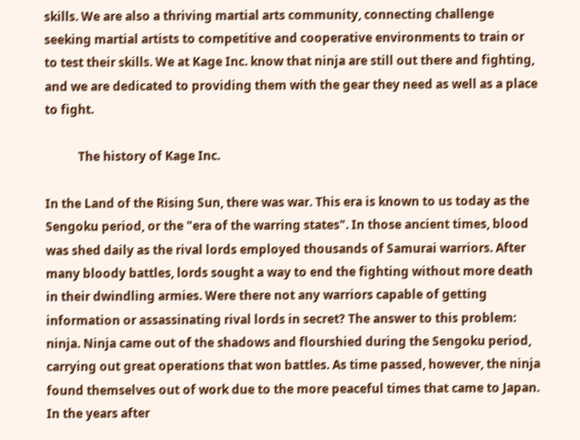skills. We are also a thriving martial arts community, connecting challenge seeking martial artists to competitive and cooperative environments to train or to test their skills. We at Kage Inc. know that ninja are still out there and fighting, and we are dedicated to providing them with the gear they need as well as a place to fight.

           The history of Kage Inc.

In the Land of the Rising Sun, there was war. This era is known to us today as the Sengoku period, or the "era of the warring states". In those ancient times, blood was shed daily as the rival lords employed thousands of Samurai warriors. After many bloody battles, lords sought a way to end the fighting without more death in their dwindling armies. Were there not any warriors capable of getting information or assassinating rival lords in secret? The answer to this problem: ninja. Ninja came out of the shadows and flourshied during the Sengoku period, carrying out great operations that won battles. As time passed, however, the ninja found themselves out of work due to the more peaceful times that came to Japan. In the years after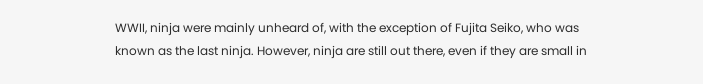WWII, ninja were mainly unheard of, with the exception of Fujita Seiko, who was known as the last ninja. However, ninja are still out there, even if they are small in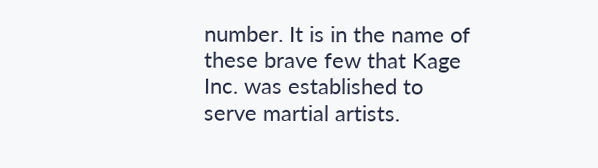number. It is in the name of these brave few that Kage Inc. was established to serve martial artists.